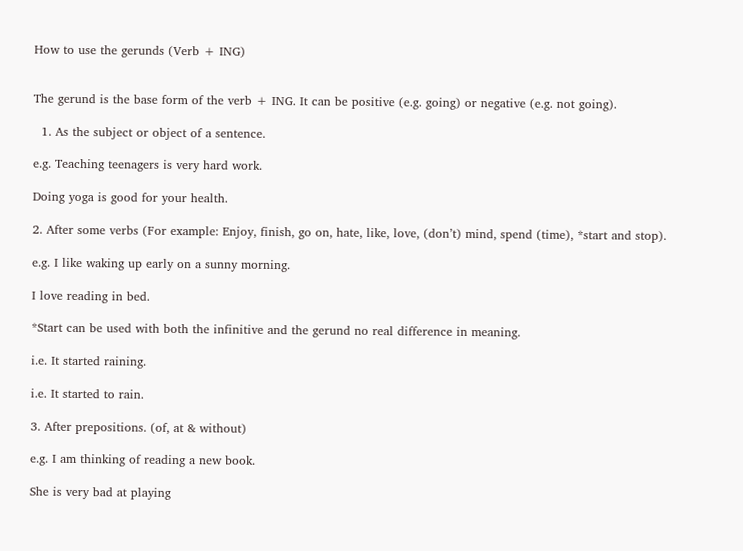How to use the gerunds (Verb + ING)


The gerund is the base form of the verb + ING. It can be positive (e.g. going) or negative (e.g. not going).

  1. As the subject or object of a sentence.

e.g. Teaching teenagers is very hard work.

Doing yoga is good for your health.

2. After some verbs (For example: Enjoy, finish, go on, hate, like, love, (don’t) mind, spend (time), *start and stop).

e.g. I like waking up early on a sunny morning.

I love reading in bed.

*Start can be used with both the infinitive and the gerund no real difference in meaning.

i.e. It started raining.

i.e. It started to rain.

3. After prepositions. (of, at & without)

e.g. I am thinking of reading a new book.

She is very bad at playing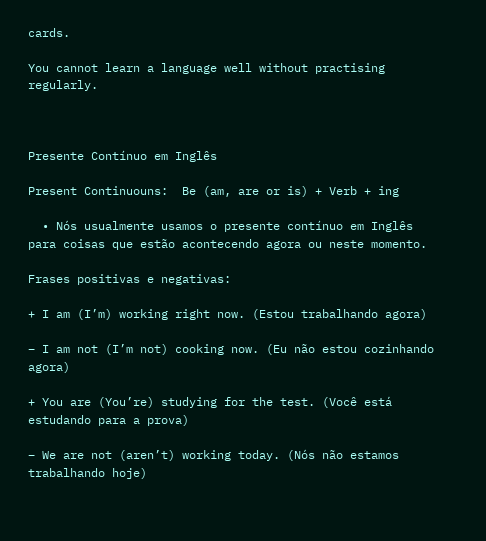cards.

You cannot learn a language well without practising regularly.



Presente Contínuo em Inglês

Present Continuouns:  Be (am, are or is) + Verb + ing

  • Nós usualmente usamos o presente contínuo em Inglês para coisas que estão acontecendo agora ou neste momento.

Frases positivas e negativas:

+ I am (I’m) working right now. (Estou trabalhando agora)

– I am not (I’m not) cooking now. (Eu não estou cozinhando agora)

+ You are (You’re) studying for the test. (Você está estudando para a prova)

– We are not (aren’t) working today. (Nós não estamos trabalhando hoje)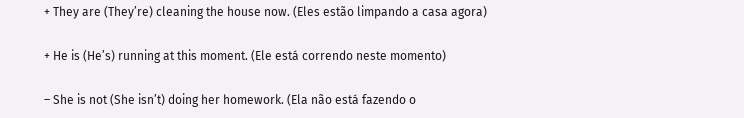+ They are (They’re) cleaning the house now. (Eles estão limpando a casa agora)

+ He is (He’s) running at this moment. (Ele está correndo neste momento)

– She is not (She isn’t) doing her homework. (Ela não está fazendo o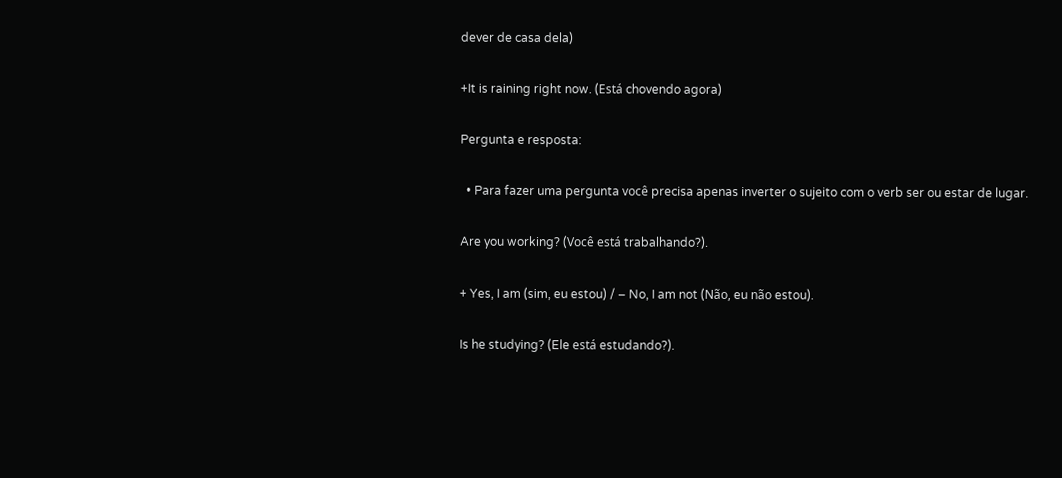dever de casa dela)

+It is raining right now. (Está chovendo agora)

Pergunta e resposta:

  • Para fazer uma pergunta você precisa apenas inverter o sujeito com o verb ser ou estar de lugar.

Are you working? (Você está trabalhando?).

+ Yes, I am (sim, eu estou) / – No, I am not (Não, eu não estou).

Is he studying? (Ele está estudando?).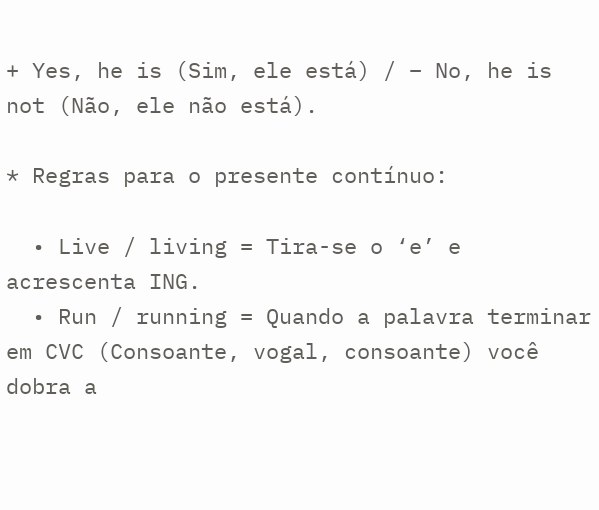+ Yes, he is (Sim, ele está) / – No, he is not (Não, ele não está).

* Regras para o presente contínuo:

  • Live / living = Tira-se o ‘e’ e acrescenta ING.
  • Run / running = Quando a palavra terminar em CVC (Consoante, vogal, consoante) você dobra a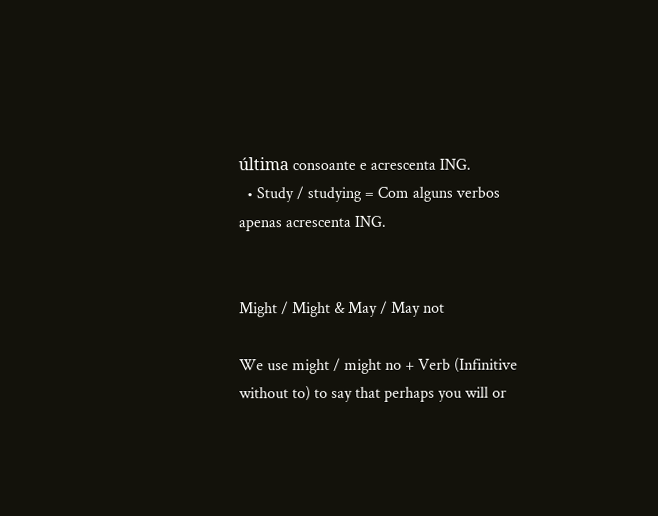última consoante e acrescenta ING.
  • Study / studying = Com alguns verbos apenas acrescenta ING.


Might / Might & May / May not

We use might / might no + Verb (Infinitive without to) to say that perhaps you will or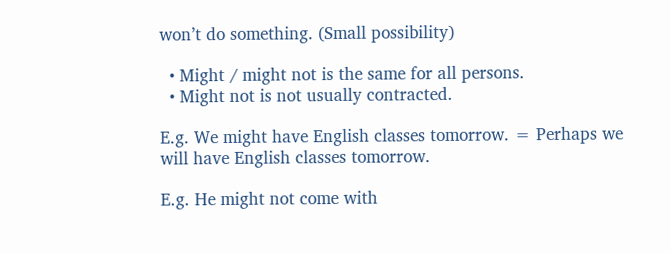won’t do something. (Small possibility)

  • Might / might not is the same for all persons.
  • Might not is not usually contracted.

E.g. We might have English classes tomorrow. = Perhaps we will have English classes tomorrow.

E.g. He might not come with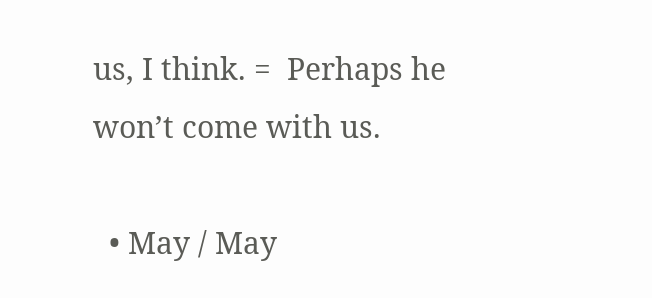us, I think. =  Perhaps he won’t come with us.

  • May / May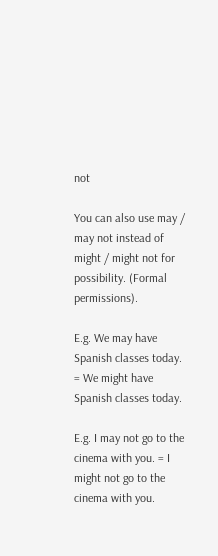not

You can also use may / may not instead of might / might not for possibility. (Formal permissions).

E.g. We may have Spanish classes today. = We might have Spanish classes today.

E.g. I may not go to the cinema with you. = I might not go to the cinema with you.